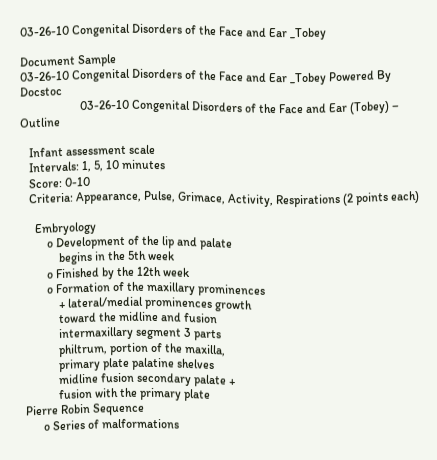03-26-10 Congenital Disorders of the Face and Ear _Tobey

Document Sample
03-26-10 Congenital Disorders of the Face and Ear _Tobey Powered By Docstoc
                    03-26-10 Congenital Disorders of the Face and Ear (Tobey) – Outline

   Infant assessment scale
   Intervals: 1, 5, 10 minutes
   Score: 0-10
   Criteria: Appearance, Pulse, Grimace, Activity, Respirations (2 points each)

     Embryology
         o Development of the lip and palate
             begins in the 5th week
         o Finished by the 12th week
         o Formation of the maxillary prominences
             + lateral/medial prominences growth
             toward the midline and fusion
             intermaxillary segment 3 parts
             philtrum, portion of the maxilla,
             primary plate palatine shelves
             midline fusion secondary palate +
             fusion with the primary plate
  Pierre Robin Sequence
        o Series of malformations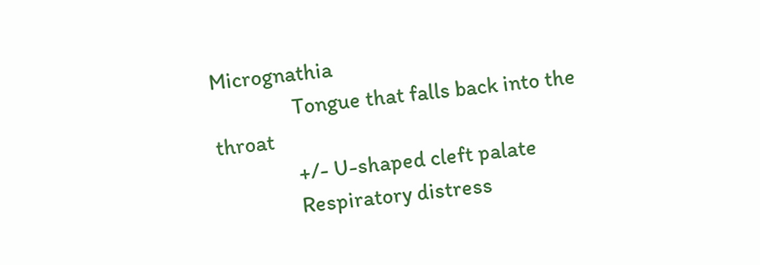Micrognathia
                Tongue that falls back into the throat
                +/- U-shaped cleft palate
                Respiratory distress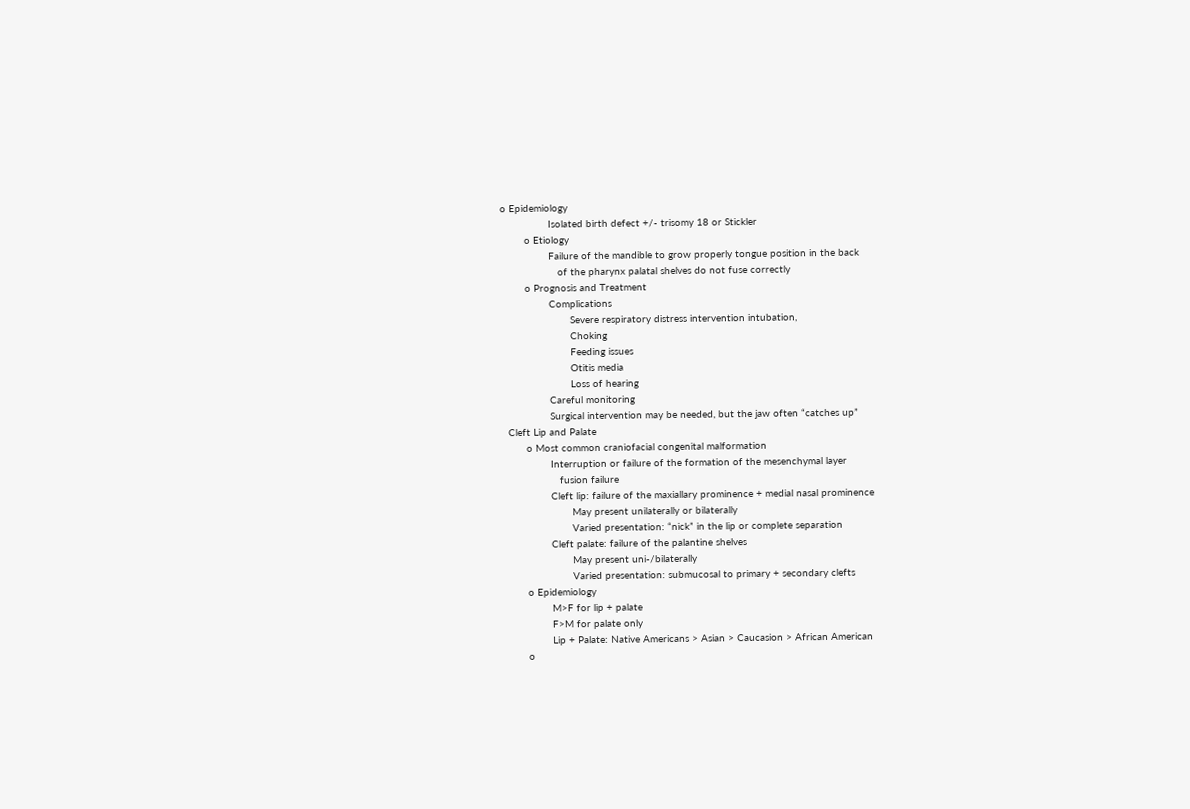o Epidemiology
                Isolated birth defect +/- trisomy 18 or Stickler
        o Etiology
                Failure of the mandible to grow properly tongue position in the back
                   of the pharynx palatal shelves do not fuse correctly
        o Prognosis and Treatment
                Complications
                       Severe respiratory distress intervention intubation,
                       Choking
                       Feeding issues
                       Otitis media
                       Loss of hearing
                Careful monitoring
                Surgical intervention may be needed, but the jaw often “catches up”
  Cleft Lip and Palate
        o Most common craniofacial congenital malformation
                Interruption or failure of the formation of the mesenchymal layer
                   fusion failure
                Cleft lip: failure of the maxiallary prominence + medial nasal prominence
                       May present unilaterally or bilaterally
                       Varied presentation: “nick” in the lip or complete separation
                Cleft palate: failure of the palantine shelves
                       May present uni-/bilaterally
                       Varied presentation: submucosal to primary + secondary clefts
        o Epidemiology
                M>F for lip + palate
                F>M for palate only
                Lip + Palate: Native Americans > Asian > Caucasion > African American
        o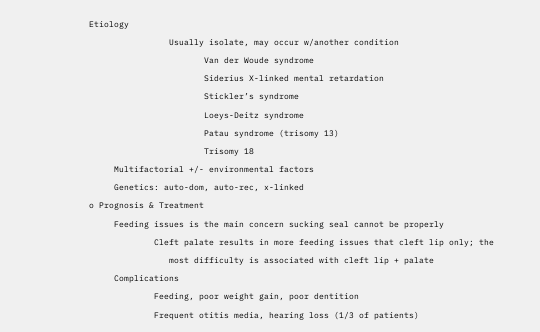Etiology
                Usually isolate, may occur w/another condition
                       Van der Woude syndrome
                       Siderius X-linked mental retardation
                       Stickler’s syndrome
                       Loeys-Deitz syndrome
                       Patau syndrome (trisomy 13)
                       Trisomy 18
     Multifactorial +/- environmental factors
     Genetics: auto-dom, auto-rec, x-linked
o Prognosis & Treatment
     Feeding issues is the main concern sucking seal cannot be properly
             Cleft palate results in more feeding issues that cleft lip only; the
                most difficulty is associated with cleft lip + palate
     Complications
             Feeding, poor weight gain, poor dentition
             Frequent otitis media, hearing loss (1/3 of patients)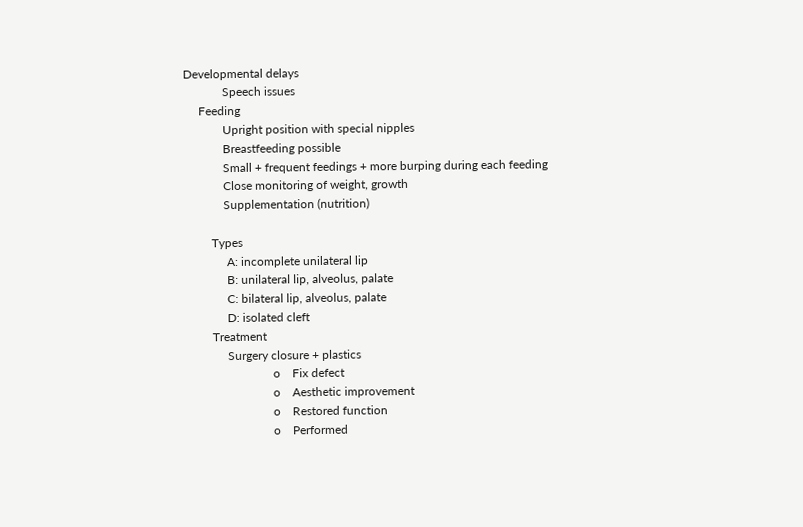Developmental delays
             Speech issues
     Feeding
             Upright position with special nipples
             Breastfeeding possible
             Small + frequent feedings + more burping during each feeding
             Close monitoring of weight, growth
             Supplementation (nutrition)

         Types
              A: incomplete unilateral lip
              B: unilateral lip, alveolus, palate
              C: bilateral lip, alveolus, palate
              D: isolated cleft
         Treatment
              Surgery closure + plastics
                             o    Fix defect
                             o    Aesthetic improvement
                             o    Restored function
                             o    Performed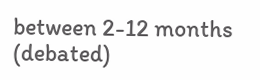between 2-12 months (debated)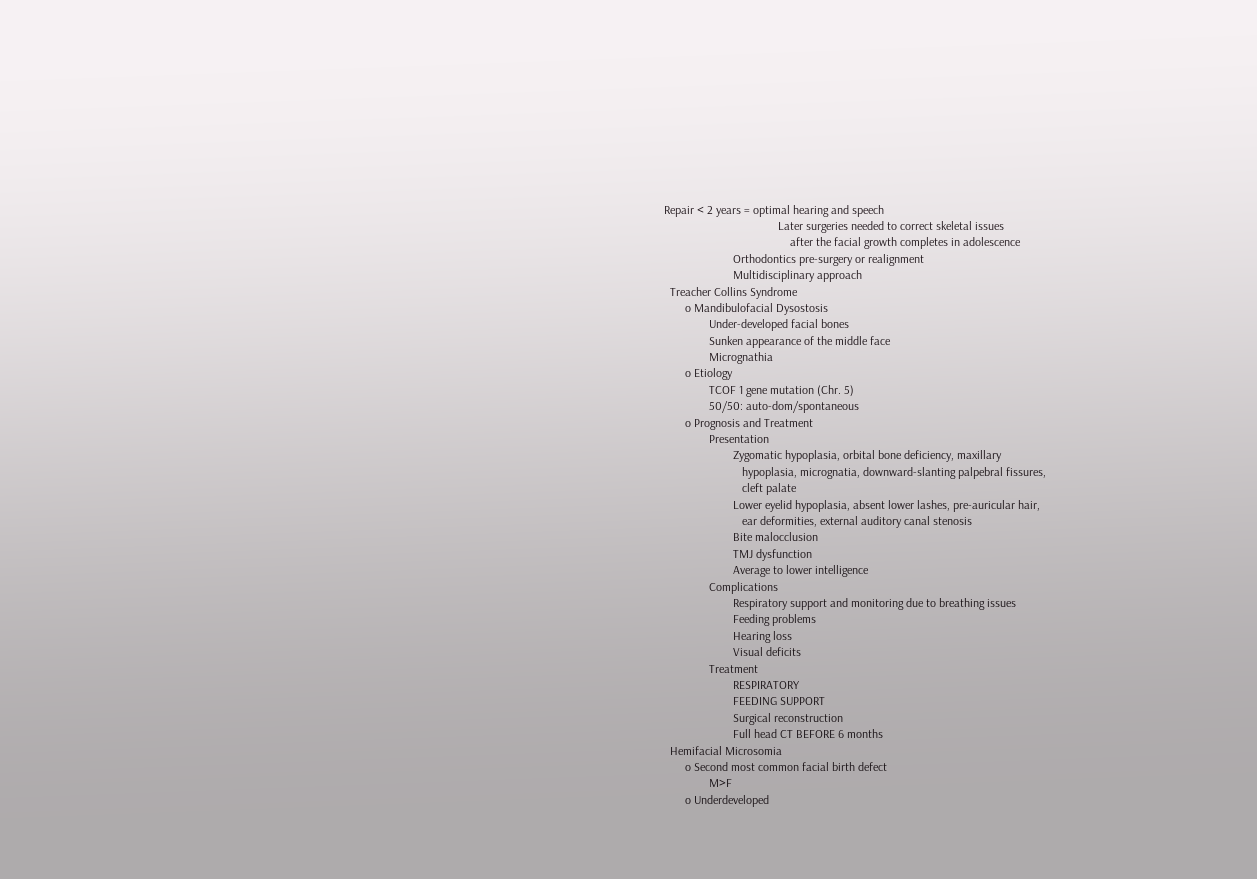Repair < 2 years = optimal hearing and speech
                                      Later surgeries needed to correct skeletal issues
                                          after the facial growth completes in adolescence
                       Orthodontics pre-surgery or realignment
                       Multidisciplinary approach
  Treacher Collins Syndrome
       o Mandibulofacial Dysostosis
               Under-developed facial bones
               Sunken appearance of the middle face
               Micrognathia
       o Etiology
               TCOF 1 gene mutation (Chr. 5)
               50/50: auto-dom/spontaneous
       o Prognosis and Treatment
               Presentation
                       Zygomatic hypoplasia, orbital bone deficiency, maxillary
                          hypoplasia, micrognatia, downward-slanting palpebral fissures,
                          cleft palate
                       Lower eyelid hypoplasia, absent lower lashes, pre-auricular hair,
                          ear deformities, external auditory canal stenosis
                       Bite malocclusion
                       TMJ dysfunction
                       Average to lower intelligence
               Complications
                       Respiratory support and monitoring due to breathing issues
                       Feeding problems
                       Hearing loss
                       Visual deficits
               Treatment
                       RESPIRATORY
                       FEEDING SUPPORT
                       Surgical reconstruction
                       Full head CT BEFORE 6 months
  Hemifacial Microsomia
       o Second most common facial birth defect
               M>F
       o Underdeveloped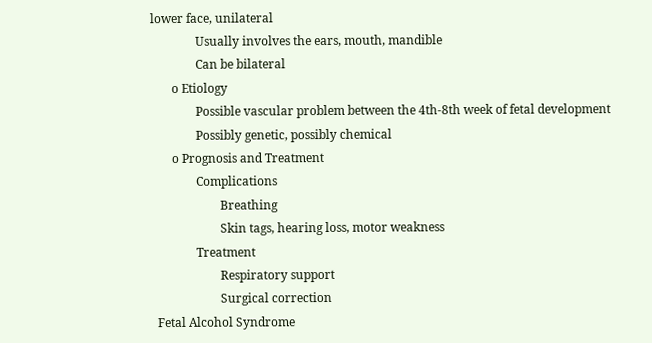lower face, unilateral
               Usually involves the ears, mouth, mandible
               Can be bilateral
       o Etiology
               Possible vascular problem between the 4th-8th week of fetal development
               Possibly genetic, possibly chemical
       o Prognosis and Treatment
               Complications
                       Breathing
                       Skin tags, hearing loss, motor weakness
               Treatment
                       Respiratory support
                       Surgical correction
  Fetal Alcohol Syndrome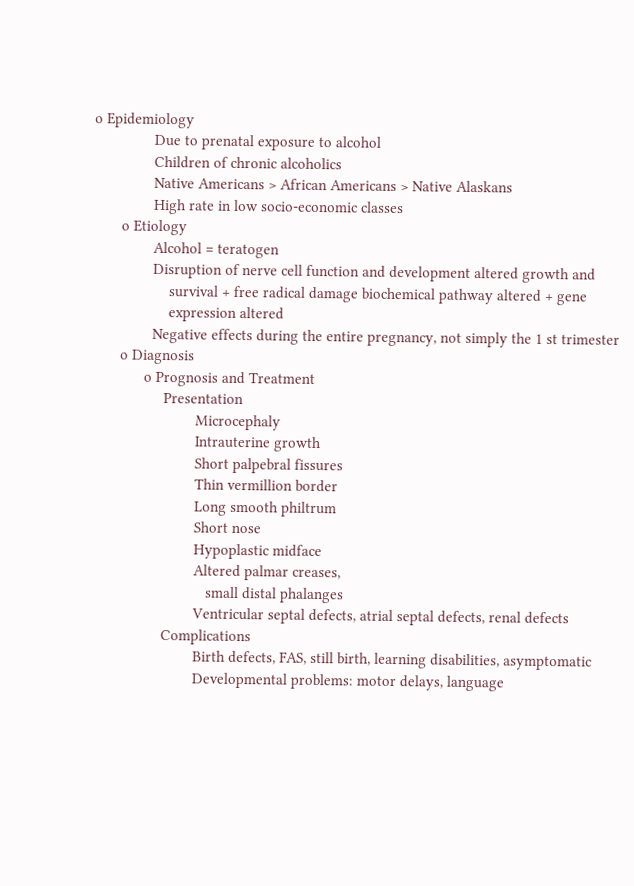o Epidemiology
               Due to prenatal exposure to alcohol
               Children of chronic alcoholics
               Native Americans > African Americans > Native Alaskans
               High rate in low socio-economic classes
       o Etiology
               Alcohol = teratogen
               Disruption of nerve cell function and development altered growth and
                   survival + free radical damage biochemical pathway altered + gene
                   expression altered
               Negative effects during the entire pregnancy, not simply the 1 st trimester
       o Diagnosis
             o Prognosis and Treatment
                  Presentation
                          Microcephaly
                          Intrauterine growth
                          Short palpebral fissures
                          Thin vermillion border
                          Long smooth philtrum
                          Short nose
                          Hypoplastic midface
                          Altered palmar creases,
                             small distal phalanges
                          Ventricular septal defects, atrial septal defects, renal defects
                  Complications
                          Birth defects, FAS, still birth, learning disabilities, asymptomatic
                          Developmental problems: motor delays, language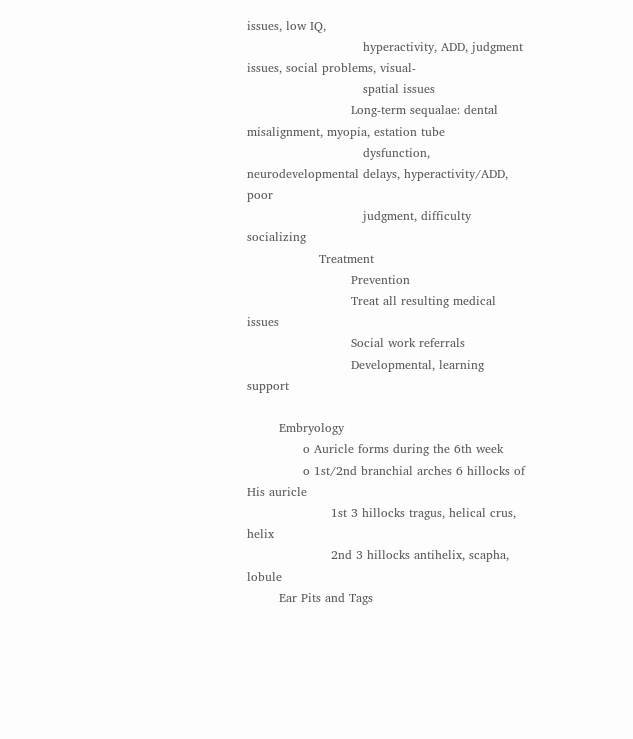issues, low IQ,
                             hyperactivity, ADD, judgment issues, social problems, visual-
                             spatial issues
                          Long-term sequalae: dental misalignment, myopia, estation tube
                             dysfunction, neurodevelopmental delays, hyperactivity/ADD, poor
                             judgment, difficulty socializing
                  Treatment
                          Prevention
                          Treat all resulting medical issues
                          Social work referrals
                          Developmental, learning support

        Embryology
              o Auricle forms during the 6th week
              o 1st/2nd branchial arches 6 hillocks of His auricle
                     1st 3 hillocks tragus, helical crus, helix
                     2nd 3 hillocks antihelix, scapha, lobule
        Ear Pits and Tags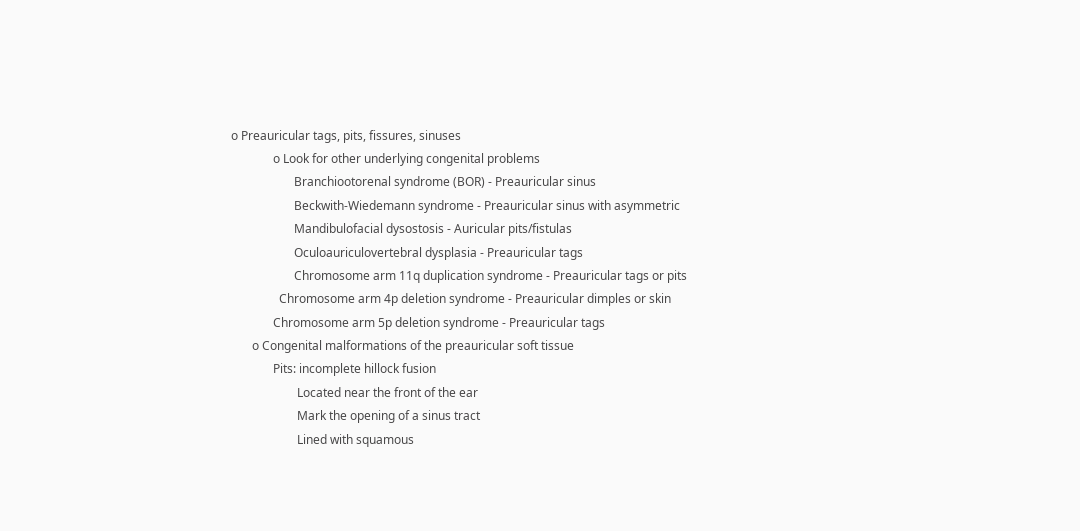o Preauricular tags, pits, fissures, sinuses
              o Look for other underlying congenital problems
                     Branchiootorenal syndrome (BOR) - Preauricular sinus
                     Beckwith-Wiedemann syndrome - Preauricular sinus with asymmetric
                     Mandibulofacial dysostosis - Auricular pits/fistulas
                     Oculoauriculovertebral dysplasia - Preauricular tags
                     Chromosome arm 11q duplication syndrome - Preauricular tags or pits
                Chromosome arm 4p deletion syndrome - Preauricular dimples or skin
              Chromosome arm 5p deletion syndrome - Preauricular tags
       o Congenital malformations of the preauricular soft tissue
              Pits: incomplete hillock fusion
                      Located near the front of the ear
                      Mark the opening of a sinus tract
                      Lined with squamous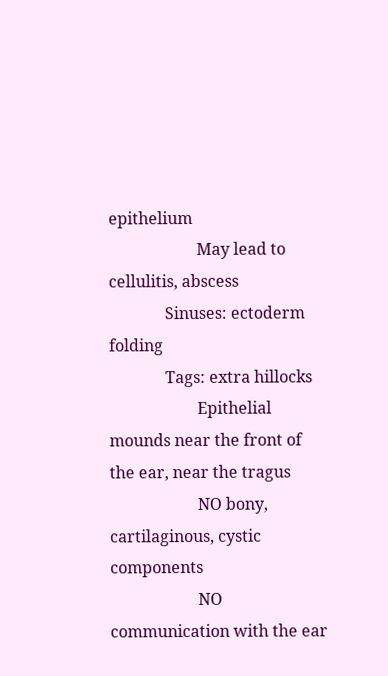epithelium
                      May lead to cellulitis, abscess
              Sinuses: ectoderm folding
              Tags: extra hillocks
                      Epithelial mounds near the front of the ear, near the tragus
                      NO bony, cartilaginous, cystic components
                      NO communication with the ear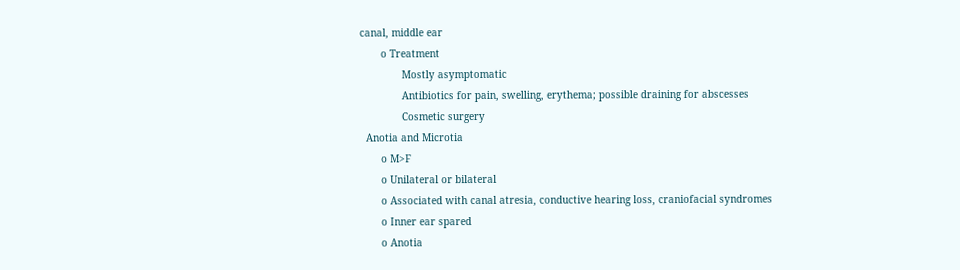canal, middle ear
       o Treatment
              Mostly asymptomatic
              Antibiotics for pain, swelling, erythema; possible draining for abscesses
              Cosmetic surgery
  Anotia and Microtia
       o M>F
       o Unilateral or bilateral
       o Associated with canal atresia, conductive hearing loss, craniofacial syndromes
       o Inner ear spared
       o Anotia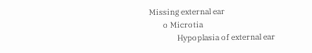Missing external ear
       o Microtia
              Hypoplasia of external ear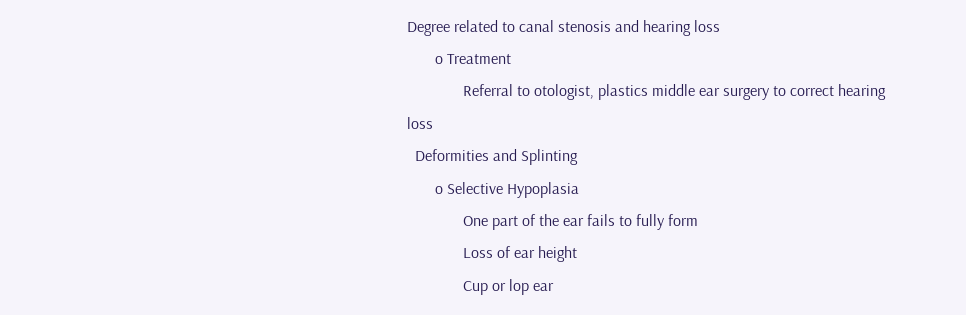Degree related to canal stenosis and hearing loss
       o Treatment
              Referral to otologist, plastics middle ear surgery to correct hearing loss
  Deformities and Splinting
       o Selective Hypoplasia
              One part of the ear fails to fully form
              Loss of ear height
              Cup or lop ear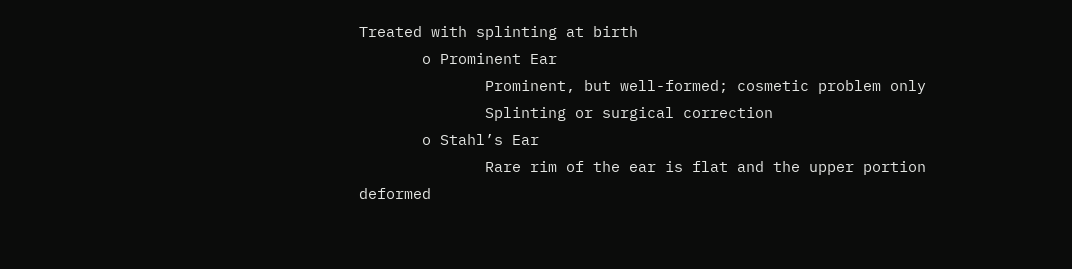Treated with splinting at birth
       o Prominent Ear
              Prominent, but well-formed; cosmetic problem only
              Splinting or surgical correction
       o Stahl’s Ear
              Rare rim of the ear is flat and the upper portion deformed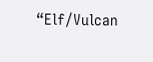“Elf/Vulcan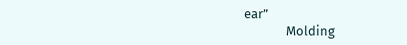ear”
              Molding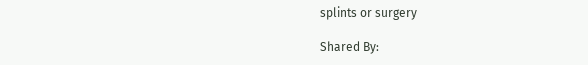splints or surgery

Shared By: